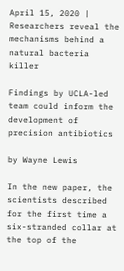April 15, 2020 | Researchers reveal the mechanisms behind a natural bacteria killer

Findings by UCLA-led team could inform the development of precision antibiotics

by Wayne Lewis

In the new paper, the scientists described for the first time a six-stranded collar at the top of the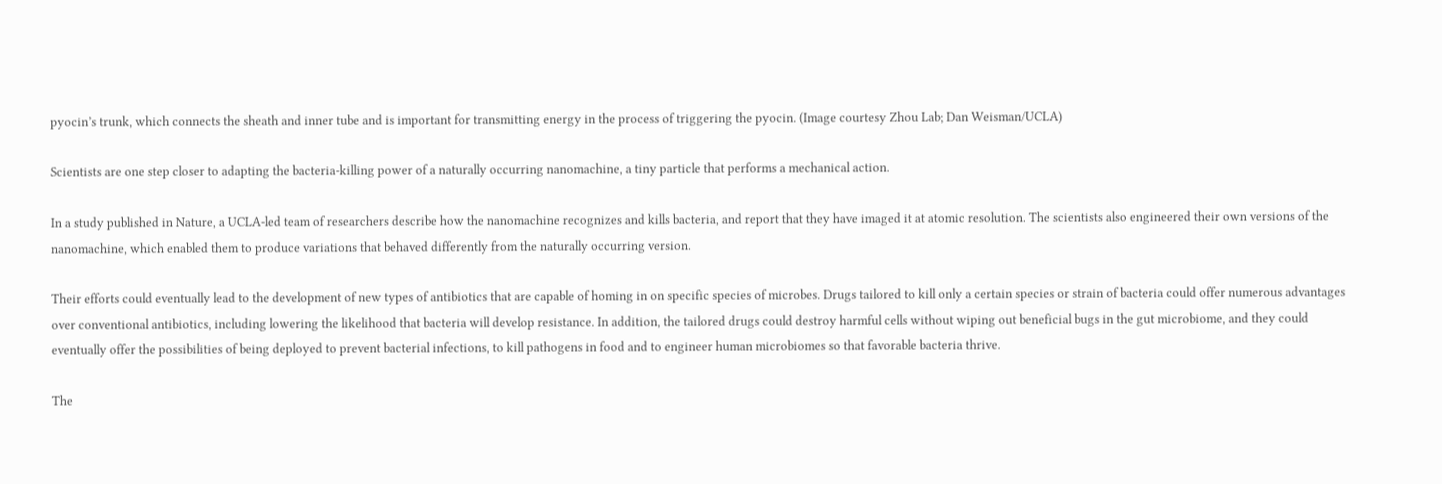pyocin’s trunk, which connects the sheath and inner tube and is important for transmitting energy in the process of triggering the pyocin. (Image courtesy Zhou Lab; Dan Weisman/UCLA)

Scientists are one step closer to adapting the bacteria-killing power of a naturally occurring nanomachine, a tiny particle that performs a mechanical action.

In a study published in Nature, a UCLA-led team of researchers describe how the nanomachine recognizes and kills bacteria, and report that they have imaged it at atomic resolution. The scientists also engineered their own versions of the nanomachine, which enabled them to produce variations that behaved differently from the naturally occurring version.

Their efforts could eventually lead to the development of new types of antibiotics that are capable of homing in on specific species of microbes. Drugs tailored to kill only a certain species or strain of bacteria could offer numerous advantages over conventional antibiotics, including lowering the likelihood that bacteria will develop resistance. In addition, the tailored drugs could destroy harmful cells without wiping out beneficial bugs in the gut microbiome, and they could eventually offer the possibilities of being deployed to prevent bacterial infections, to kill pathogens in food and to engineer human microbiomes so that favorable bacteria thrive.

The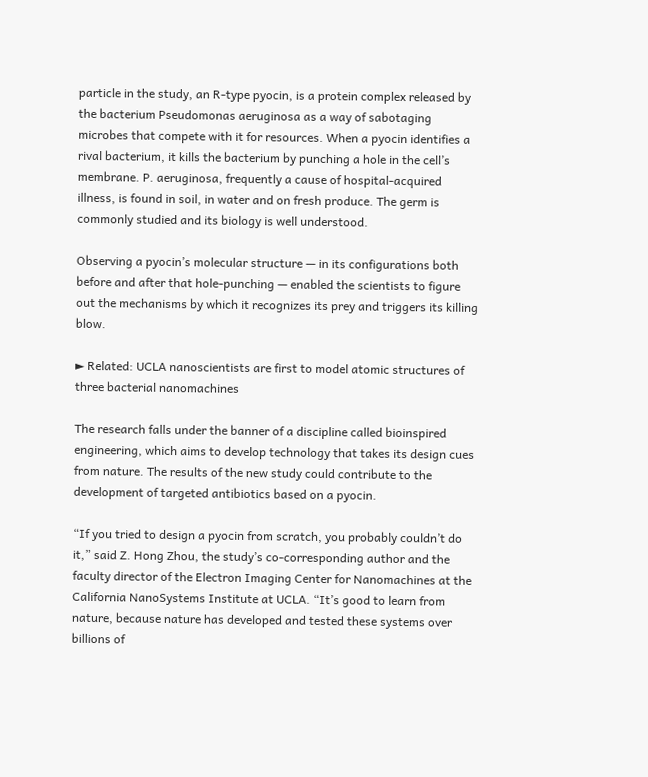particle in the study, an R-type pyocin, is a protein complex released by the bacterium Pseudomonas aeruginosa as a way of sabotaging microbes that compete with it for resources. When a pyocin identifies a rival bacterium, it kills the bacterium by punching a hole in the cell’s membrane. P. aeruginosa, frequently a cause of hospital-acquired illness, is found in soil, in water and on fresh produce. The germ is commonly studied and its biology is well understood.

Observing a pyocin’s molecular structure — in its configurations both before and after that hole-punching — enabled the scientists to figure out the mechanisms by which it recognizes its prey and triggers its killing blow.

► Related: UCLA nanoscientists are first to model atomic structures of three bacterial nanomachines

The research falls under the banner of a discipline called bioinspired engineering, which aims to develop technology that takes its design cues from nature. The results of the new study could contribute to the development of targeted antibiotics based on a pyocin.

“If you tried to design a pyocin from scratch, you probably couldn’t do it,” said Z. Hong Zhou, the study’s co-corresponding author and the faculty director of the Electron Imaging Center for Nanomachines at the California NanoSystems Institute at UCLA. “It’s good to learn from nature, because nature has developed and tested these systems over billions of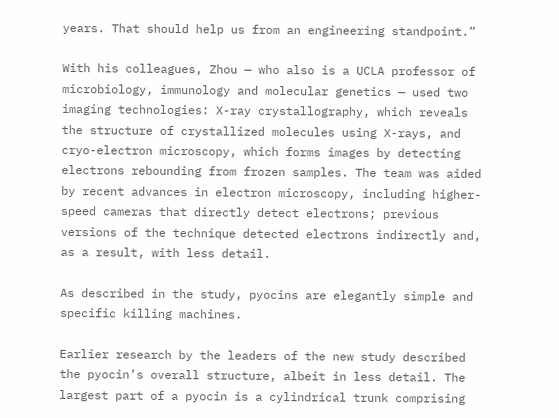years. That should help us from an engineering standpoint.”

With his colleagues, Zhou — who also is a UCLA professor of microbiology, immunology and molecular genetics — used two imaging technologies: X-ray crystallography, which reveals the structure of crystallized molecules using X-rays, and cryo-electron microscopy, which forms images by detecting electrons rebounding from frozen samples. The team was aided by recent advances in electron microscopy, including higher-speed cameras that directly detect electrons; previous versions of the technique detected electrons indirectly and, as a result, with less detail.

As described in the study, pyocins are elegantly simple and specific killing machines.

Earlier research by the leaders of the new study described the pyocin’s overall structure, albeit in less detail. The largest part of a pyocin is a cylindrical trunk comprising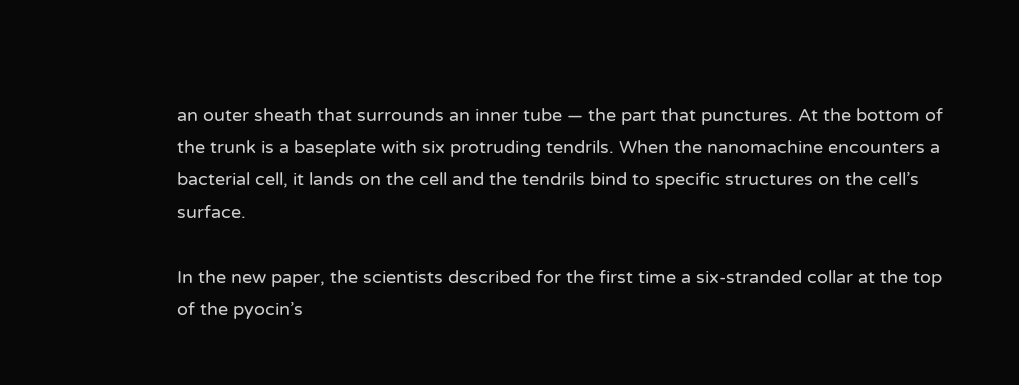an outer sheath that surrounds an inner tube — the part that punctures. At the bottom of the trunk is a baseplate with six protruding tendrils. When the nanomachine encounters a bacterial cell, it lands on the cell and the tendrils bind to specific structures on the cell’s surface.

In the new paper, the scientists described for the first time a six-stranded collar at the top of the pyocin’s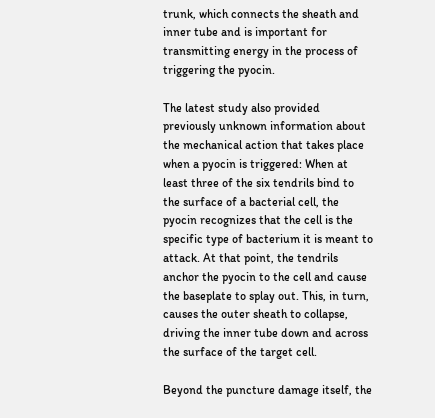trunk, which connects the sheath and inner tube and is important for transmitting energy in the process of triggering the pyocin.

The latest study also provided previously unknown information about the mechanical action that takes place when a pyocin is triggered: When at least three of the six tendrils bind to the surface of a bacterial cell, the pyocin recognizes that the cell is the specific type of bacterium it is meant to attack. At that point, the tendrils anchor the pyocin to the cell and cause the baseplate to splay out. This, in turn, causes the outer sheath to collapse, driving the inner tube down and across the surface of the target cell.

Beyond the puncture damage itself, the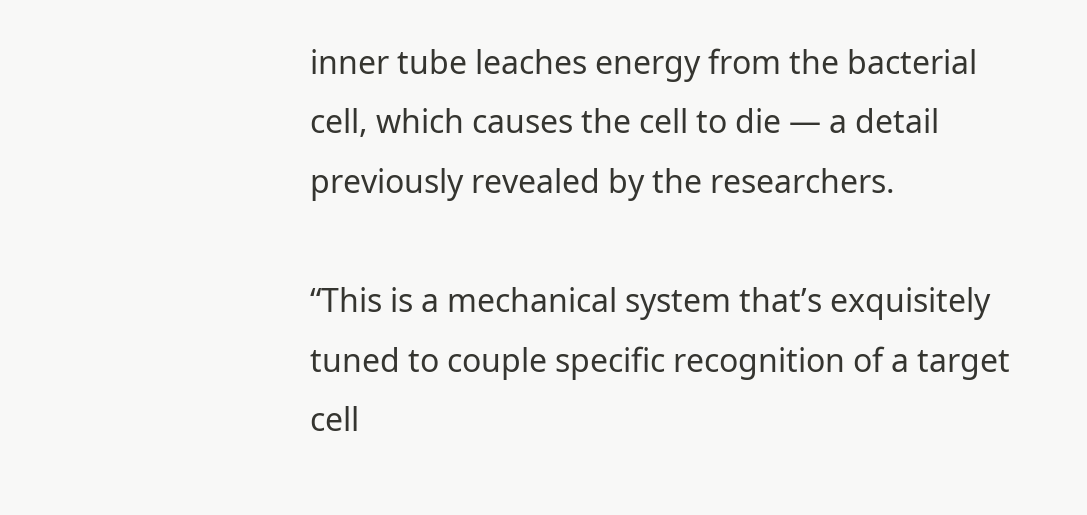inner tube leaches energy from the bacterial cell, which causes the cell to die — a detail previously revealed by the researchers.

“This is a mechanical system that’s exquisitely tuned to couple specific recognition of a target cell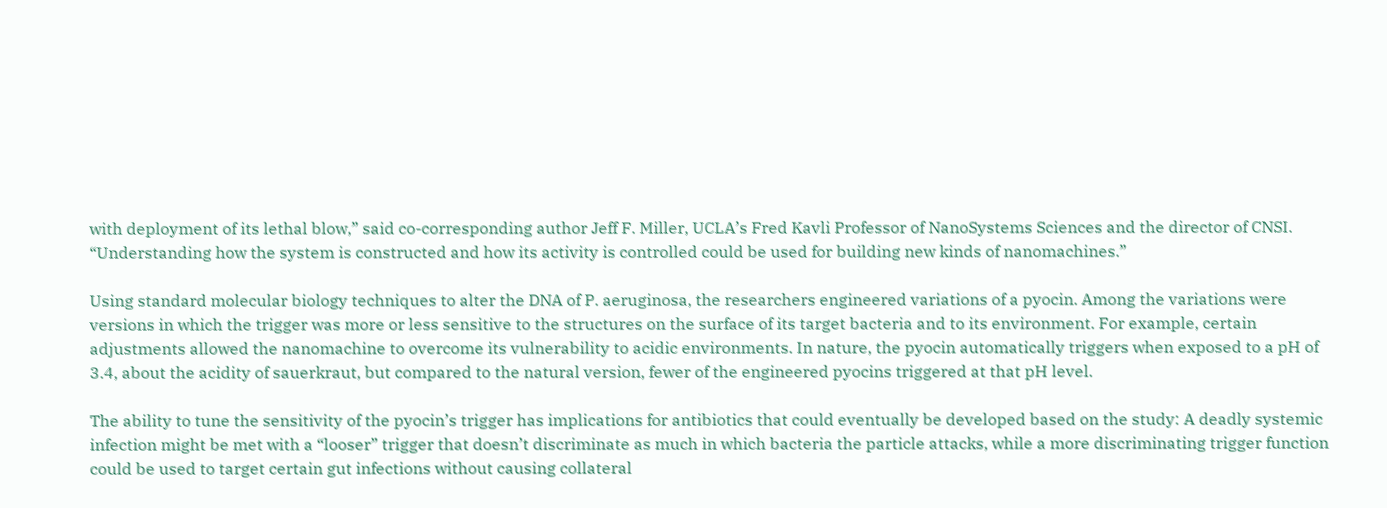with deployment of its lethal blow,” said co-corresponding author Jeff F. Miller, UCLA’s Fred Kavli Professor of NanoSystems Sciences and the director of CNSI. “Understanding how the system is constructed and how its activity is controlled could be used for building new kinds of nanomachines.”

Using standard molecular biology techniques to alter the DNA of P. aeruginosa, the researchers engineered variations of a pyocin. Among the variations were versions in which the trigger was more or less sensitive to the structures on the surface of its target bacteria and to its environment. For example, certain adjustments allowed the nanomachine to overcome its vulnerability to acidic environments. In nature, the pyocin automatically triggers when exposed to a pH of 3.4, about the acidity of sauerkraut, but compared to the natural version, fewer of the engineered pyocins triggered at that pH level.

The ability to tune the sensitivity of the pyocin’s trigger has implications for antibiotics that could eventually be developed based on the study: A deadly systemic infection might be met with a “looser” trigger that doesn’t discriminate as much in which bacteria the particle attacks, while a more discriminating trigger function could be used to target certain gut infections without causing collateral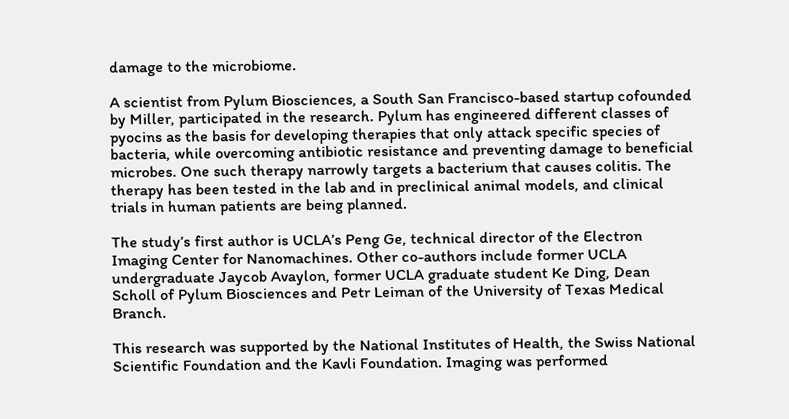damage to the microbiome.

A scientist from Pylum Biosciences, a South San Francisco-based startup cofounded by Miller, participated in the research. Pylum has engineered different classes of pyocins as the basis for developing therapies that only attack specific species of bacteria, while overcoming antibiotic resistance and preventing damage to beneficial microbes. One such therapy narrowly targets a bacterium that causes colitis. The therapy has been tested in the lab and in preclinical animal models, and clinical trials in human patients are being planned.

The study’s first author is UCLA’s Peng Ge, technical director of the Electron Imaging Center for Nanomachines. Other co-authors include former UCLA undergraduate Jaycob Avaylon, former UCLA graduate student Ke Ding, Dean Scholl of Pylum Biosciences and Petr Leiman of the University of Texas Medical Branch.

This research was supported by the National Institutes of Health, the Swiss National Scientific Foundation and the Kavli Foundation. Imaging was performed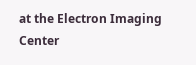at the Electron Imaging Center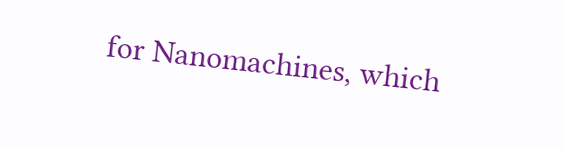for Nanomachines, which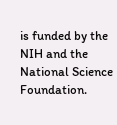is funded by the NIH and the National Science Foundation.